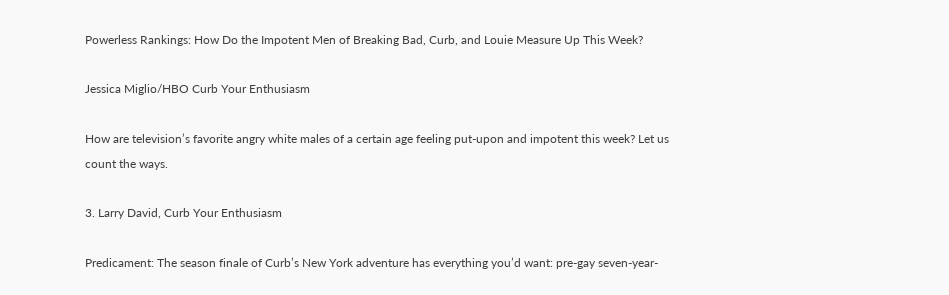Powerless Rankings: How Do the Impotent Men of Breaking Bad, Curb, and Louie Measure Up This Week?

Jessica Miglio/HBO Curb Your Enthusiasm

How are television’s favorite angry white males of a certain age feeling put-upon and impotent this week? Let us count the ways.

3. Larry David, Curb Your Enthusiasm

Predicament: The season finale of Curb’s New York adventure has everything you’d want: pre-gay seven-year-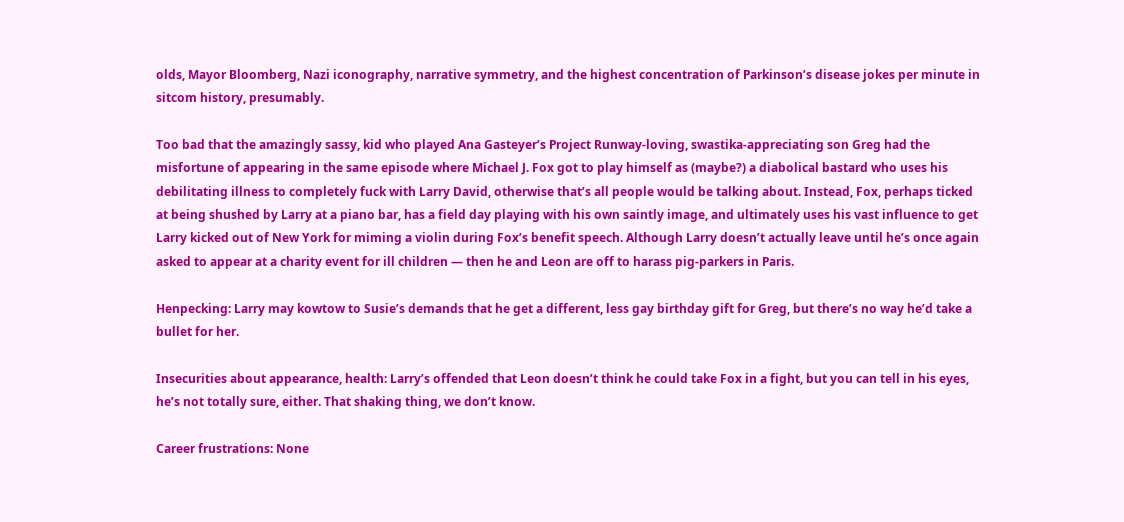olds, Mayor Bloomberg, Nazi iconography, narrative symmetry, and the highest concentration of Parkinson’s disease jokes per minute in sitcom history, presumably.

Too bad that the amazingly sassy, kid who played Ana Gasteyer’s Project Runway-loving, swastika-appreciating son Greg had the misfortune of appearing in the same episode where Michael J. Fox got to play himself as (maybe?) a diabolical bastard who uses his debilitating illness to completely fuck with Larry David, otherwise that’s all people would be talking about. Instead, Fox, perhaps ticked at being shushed by Larry at a piano bar, has a field day playing with his own saintly image, and ultimately uses his vast influence to get Larry kicked out of New York for miming a violin during Fox’s benefit speech. Although Larry doesn’t actually leave until he’s once again asked to appear at a charity event for ill children — then he and Leon are off to harass pig-parkers in Paris.

Henpecking: Larry may kowtow to Susie’s demands that he get a different, less gay birthday gift for Greg, but there’s no way he’d take a bullet for her.

Insecurities about appearance, health: Larry’s offended that Leon doesn’t think he could take Fox in a fight, but you can tell in his eyes, he’s not totally sure, either. That shaking thing, we don’t know.

Career frustrations: None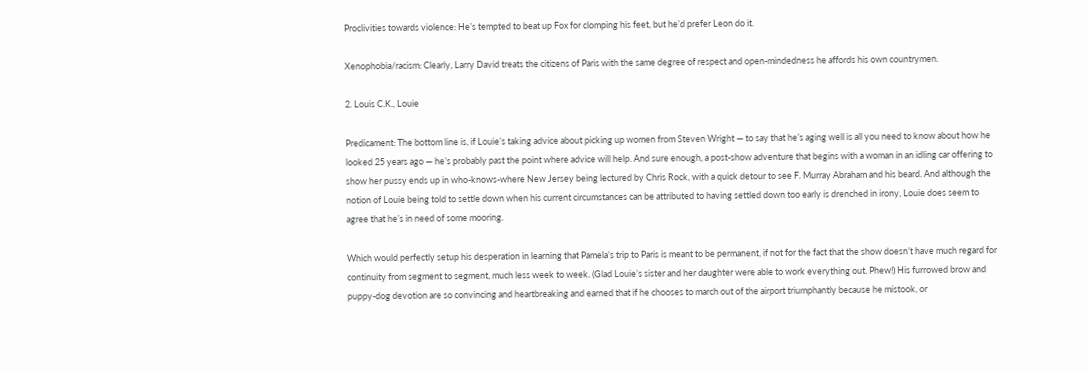Proclivities towards violence: He’s tempted to beat up Fox for clomping his feet, but he’d prefer Leon do it.

Xenophobia/racism: Clearly, Larry David treats the citizens of Paris with the same degree of respect and open-mindedness he affords his own countrymen.

2. Louis C.K., Louie

Predicament: The bottom line is, if Louie’s taking advice about picking up women from Steven Wright — to say that he’s aging well is all you need to know about how he looked 25 years ago — he’s probably past the point where advice will help. And sure enough, a post-show adventure that begins with a woman in an idling car offering to show her pussy ends up in who-knows-where New Jersey being lectured by Chris Rock, with a quick detour to see F. Murray Abraham and his beard. And although the notion of Louie being told to settle down when his current circumstances can be attributed to having settled down too early is drenched in irony, Louie does seem to agree that he’s in need of some mooring.

Which would perfectly setup his desperation in learning that Pamela’s trip to Paris is meant to be permanent, if not for the fact that the show doesn’t have much regard for continuity from segment to segment, much less week to week. (Glad Louie’s sister and her daughter were able to work everything out. Phew!) His furrowed brow and puppy-dog devotion are so convincing and heartbreaking and earned that if he chooses to march out of the airport triumphantly because he mistook, or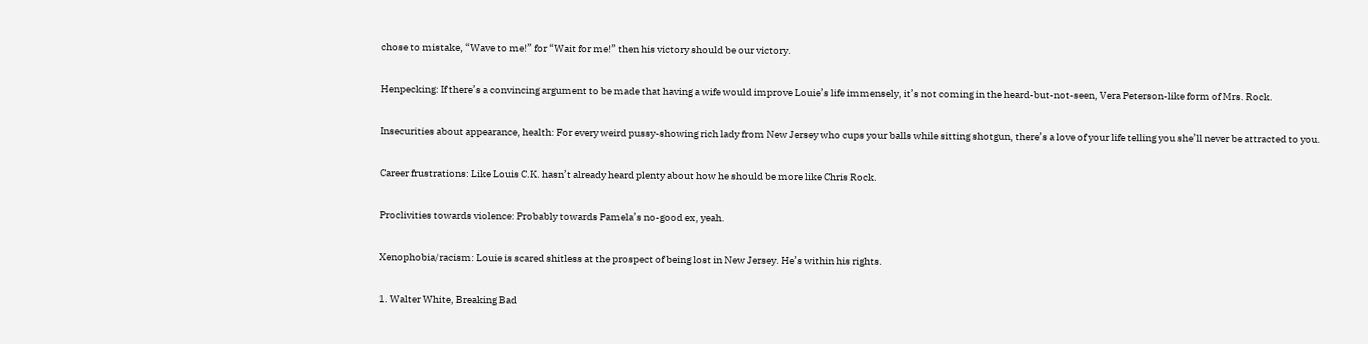chose to mistake, “Wave to me!” for “Wait for me!” then his victory should be our victory.

Henpecking: If there’s a convincing argument to be made that having a wife would improve Louie’s life immensely, it’s not coming in the heard-but-not-seen, Vera Peterson-like form of Mrs. Rock.

Insecurities about appearance, health: For every weird pussy-showing rich lady from New Jersey who cups your balls while sitting shotgun, there’s a love of your life telling you she’ll never be attracted to you.

Career frustrations: Like Louis C.K. hasn’t already heard plenty about how he should be more like Chris Rock.

Proclivities towards violence: Probably towards Pamela’s no-good ex, yeah.

Xenophobia/racism: Louie is scared shitless at the prospect of being lost in New Jersey. He’s within his rights.

1. Walter White, Breaking Bad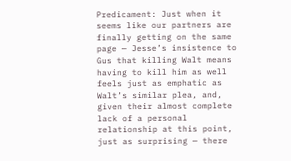Predicament: Just when it seems like our partners are finally getting on the same page — Jesse’s insistence to Gus that killing Walt means having to kill him as well feels just as emphatic as Walt’s similar plea, and, given their almost complete lack of a personal relationship at this point, just as surprising — there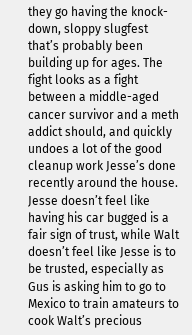they go having the knock-down, sloppy slugfest that’s probably been building up for ages. The fight looks as a fight between a middle-aged cancer survivor and a meth addict should, and quickly undoes a lot of the good cleanup work Jesse’s done recently around the house. Jesse doesn’t feel like having his car bugged is a fair sign of trust, while Walt doesn’t feel like Jesse is to be trusted, especially as Gus is asking him to go to Mexico to train amateurs to cook Walt’s precious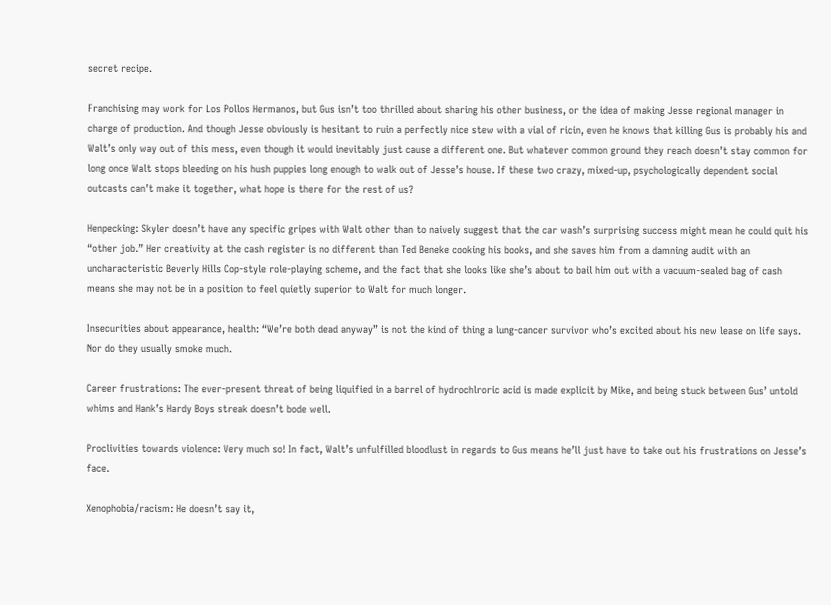secret recipe.

Franchising may work for Los Pollos Hermanos, but Gus isn’t too thrilled about sharing his other business, or the idea of making Jesse regional manager in charge of production. And though Jesse obviously is hesitant to ruin a perfectly nice stew with a vial of ricin, even he knows that killing Gus is probably his and Walt’s only way out of this mess, even though it would inevitably just cause a different one. But whatever common ground they reach doesn’t stay common for long once Walt stops bleeding on his hush puppies long enough to walk out of Jesse’s house. If these two crazy, mixed-up, psychologically dependent social outcasts can’t make it together, what hope is there for the rest of us?

Henpecking: Skyler doesn’t have any specific gripes with Walt other than to naively suggest that the car wash’s surprising success might mean he could quit his “other job.” Her creativity at the cash register is no different than Ted Beneke cooking his books, and she saves him from a damning audit with an uncharacteristic Beverly Hills Cop-style role-playing scheme, and the fact that she looks like she’s about to bail him out with a vacuum-sealed bag of cash means she may not be in a position to feel quietly superior to Walt for much longer.

Insecurities about appearance, health: “We’re both dead anyway” is not the kind of thing a lung-cancer survivor who’s excited about his new lease on life says. Nor do they usually smoke much.

Career frustrations: The ever-present threat of being liquified in a barrel of hydrochlroric acid is made explicit by Mike, and being stuck between Gus’ untold whims and Hank’s Hardy Boys streak doesn’t bode well.

Proclivities towards violence: Very much so! In fact, Walt’s unfulfilled bloodlust in regards to Gus means he’ll just have to take out his frustrations on Jesse’s face.

Xenophobia/racism: He doesn’t say it,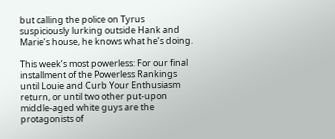but calling the police on Tyrus suspiciously lurking outside Hank and Marie’s house, he knows what he’s doing.

This week’s most powerless: For our final installment of the Powerless Rankings until Louie and Curb Your Enthusiasm return, or until two other put-upon middle-aged white guys are the protagonists of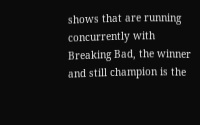shows that are running concurrently with Breaking Bad, the winner and still champion is the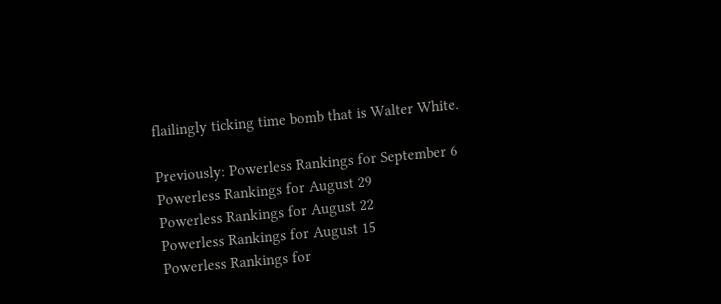flailingly ticking time bomb that is Walter White.

Previously: Powerless Rankings for September 6
Powerless Rankings for August 29
Powerless Rankings for August 22
Powerless Rankings for August 15
Powerless Rankings for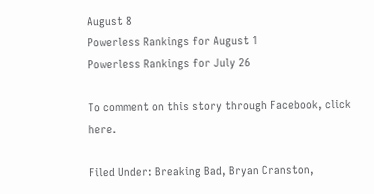August 8
Powerless Rankings for August 1
Powerless Rankings for July 26

To comment on this story through Facebook, click here.

Filed Under: Breaking Bad, Bryan Cranston,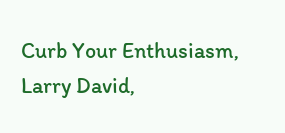Curb Your Enthusiasm, Larry David,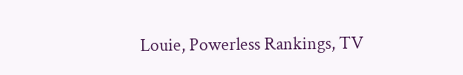Louie, Powerless Rankings, TV